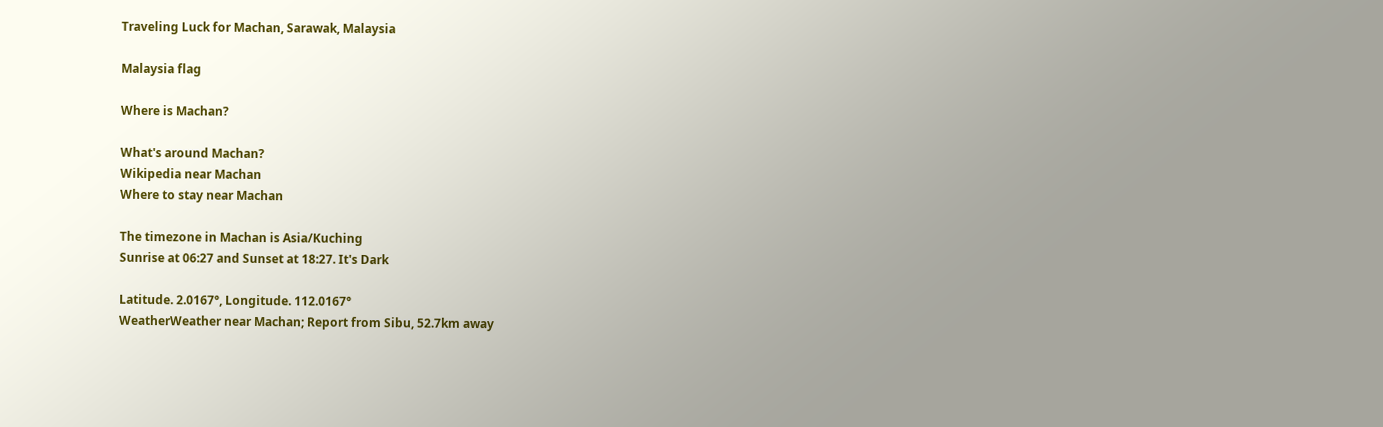Traveling Luck for Machan, Sarawak, Malaysia

Malaysia flag

Where is Machan?

What's around Machan?
Wikipedia near Machan
Where to stay near Machan

The timezone in Machan is Asia/Kuching
Sunrise at 06:27 and Sunset at 18:27. It's Dark

Latitude. 2.0167°, Longitude. 112.0167°
WeatherWeather near Machan; Report from Sibu, 52.7km away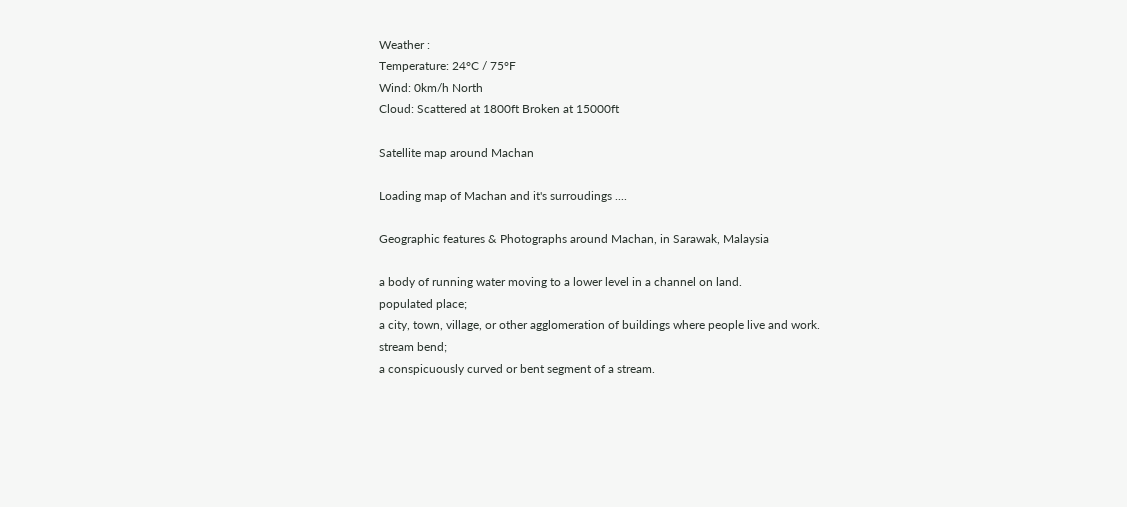Weather :
Temperature: 24°C / 75°F
Wind: 0km/h North
Cloud: Scattered at 1800ft Broken at 15000ft

Satellite map around Machan

Loading map of Machan and it's surroudings ....

Geographic features & Photographs around Machan, in Sarawak, Malaysia

a body of running water moving to a lower level in a channel on land.
populated place;
a city, town, village, or other agglomeration of buildings where people live and work.
stream bend;
a conspicuously curved or bent segment of a stream.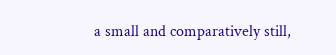a small and comparatively still,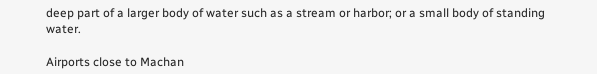deep part of a larger body of water such as a stream or harbor; or a small body of standing water.

Airports close to Machan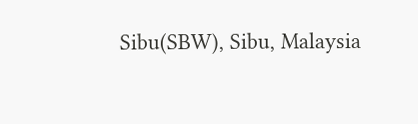Sibu(SBW), Sibu, Malaysia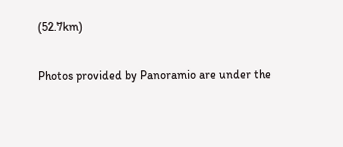(52.7km)

Photos provided by Panoramio are under the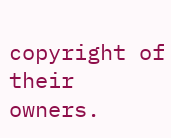copyright of their owners.